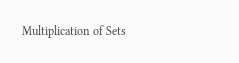Multiplication of Sets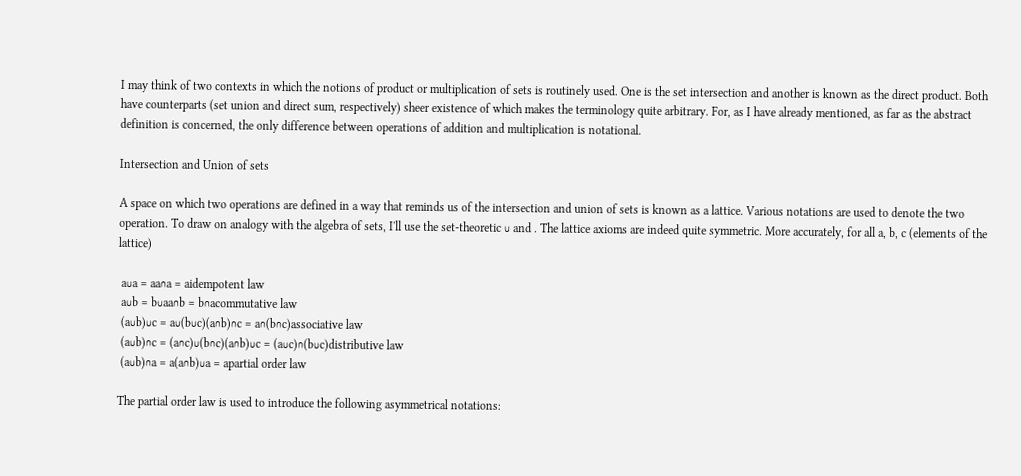I may think of two contexts in which the notions of product or multiplication of sets is routinely used. One is the set intersection and another is known as the direct product. Both have counterparts (set union and direct sum, respectively) sheer existence of which makes the terminology quite arbitrary. For, as I have already mentioned, as far as the abstract definition is concerned, the only difference between operations of addition and multiplication is notational.

Intersection and Union of sets

A space on which two operations are defined in a way that reminds us of the intersection and union of sets is known as a lattice. Various notations are used to denote the two operation. To draw on analogy with the algebra of sets, I'll use the set-theoretic ∪ and . The lattice axioms are indeed quite symmetric. More accurately, for all a, b, c (elements of the lattice)

 a∪a = aa∩a = aidempotent law
 a∪b = b∪aa∩b = b∩acommutative law
 (a∪b)∪c = a∪(b∪c)(a∩b)∩c = a∩(b∩c)associative law
 (a∪b)∩c = (a∩c)∪(b∩c)(a∩b)∪c = (a∪c)∩(b∪c)distributive law
 (a∪b)∩a = a(a∩b)∪a = apartial order law

The partial order law is used to introduce the following asymmetrical notations: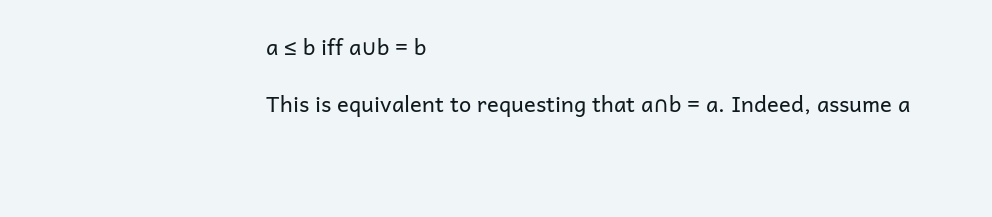a ≤ b iff a∪b = b

This is equivalent to requesting that a∩b = a. Indeed, assume a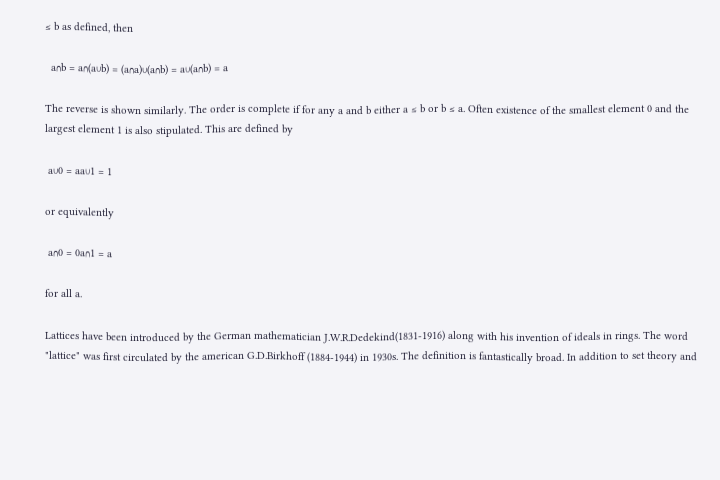≤ b as defined, then

  a∩b = a∩(a∪b) = (a∩a)∪(a∩b) = a∪(a∩b) = a

The reverse is shown similarly. The order is complete if for any a and b either a ≤ b or b ≤ a. Often existence of the smallest element 0 and the largest element 1 is also stipulated. This are defined by

 a∪0 = aa∪1 = 1

or equivalently

 a∩0 = 0a∩1 = a

for all a.

Lattices have been introduced by the German mathematician J.W.R.Dedekind(1831-1916) along with his invention of ideals in rings. The word "lattice" was first circulated by the american G.D.Birkhoff (1884-1944) in 1930s. The definition is fantastically broad. In addition to set theory and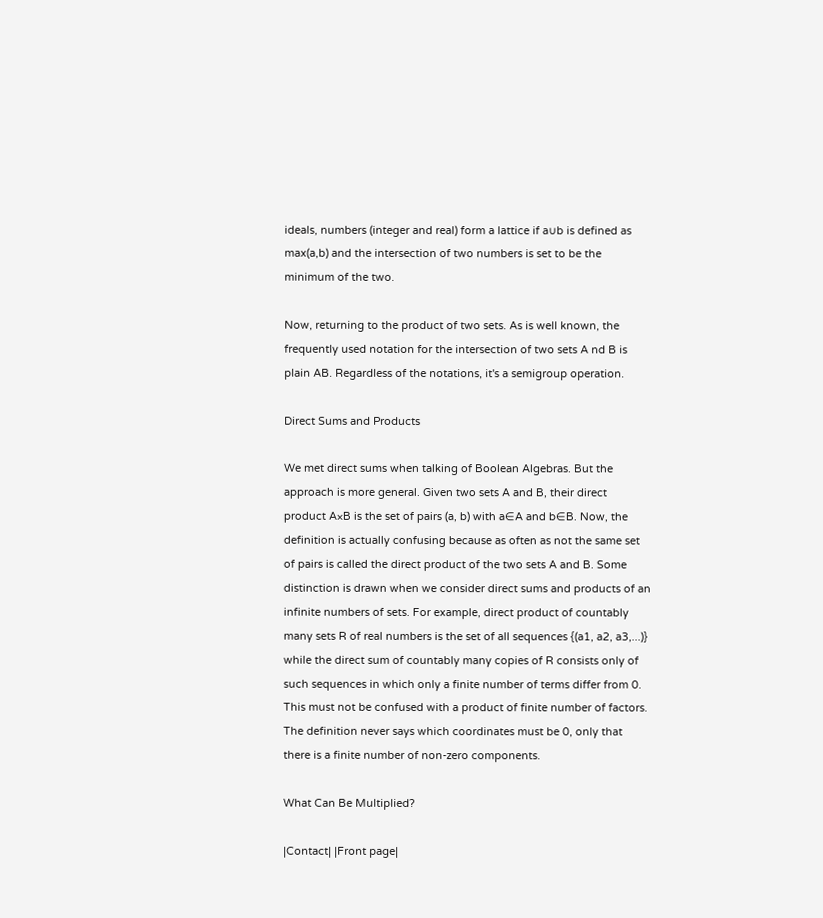ideals, numbers (integer and real) form a lattice if a∪b is defined as max(a,b) and the intersection of two numbers is set to be the minimum of the two.

Now, returning to the product of two sets. As is well known, the frequently used notation for the intersection of two sets A nd B is plain AB. Regardless of the notations, it's a semigroup operation.

Direct Sums and Products

We met direct sums when talking of Boolean Algebras. But the approach is more general. Given two sets A and B, their direct product A×B is the set of pairs (a, b) with a∈A and b∈B. Now, the definition is actually confusing because as often as not the same set of pairs is called the direct product of the two sets A and B. Some distinction is drawn when we consider direct sums and products of an infinite numbers of sets. For example, direct product of countably many sets R of real numbers is the set of all sequences {(a1, a2, a3,...)} while the direct sum of countably many copies of R consists only of such sequences in which only a finite number of terms differ from 0. This must not be confused with a product of finite number of factors. The definition never says which coordinates must be 0, only that there is a finite number of non-zero components.

What Can Be Multiplied?

|Contact| |Front page|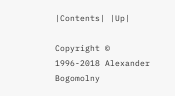|Contents| |Up|

Copyright © 1996-2018 Alexander Bogomolny